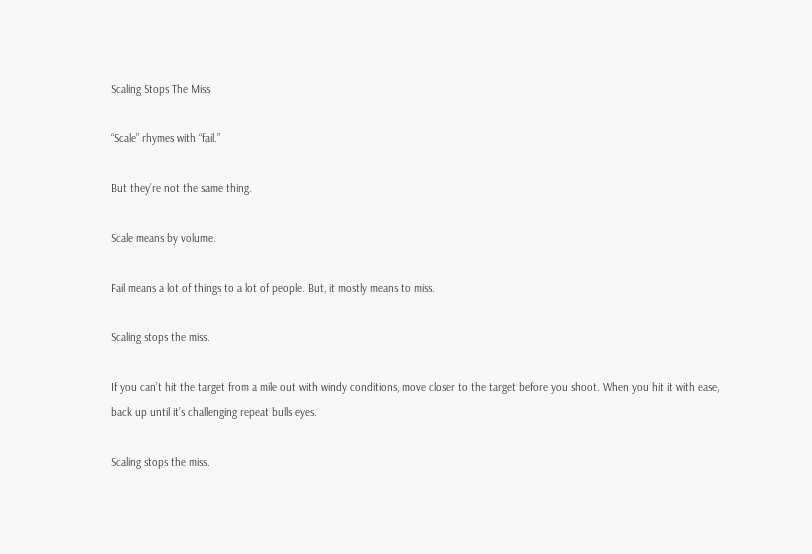Scaling Stops The Miss

“Scale” rhymes with “fail.”

But they’re not the same thing.

Scale means by volume.

Fail means a lot of things to a lot of people. But, it mostly means to miss.

Scaling stops the miss.

If you can’t hit the target from a mile out with windy conditions, move closer to the target before you shoot. When you hit it with ease, back up until it’s challenging repeat bulls eyes.

Scaling stops the miss.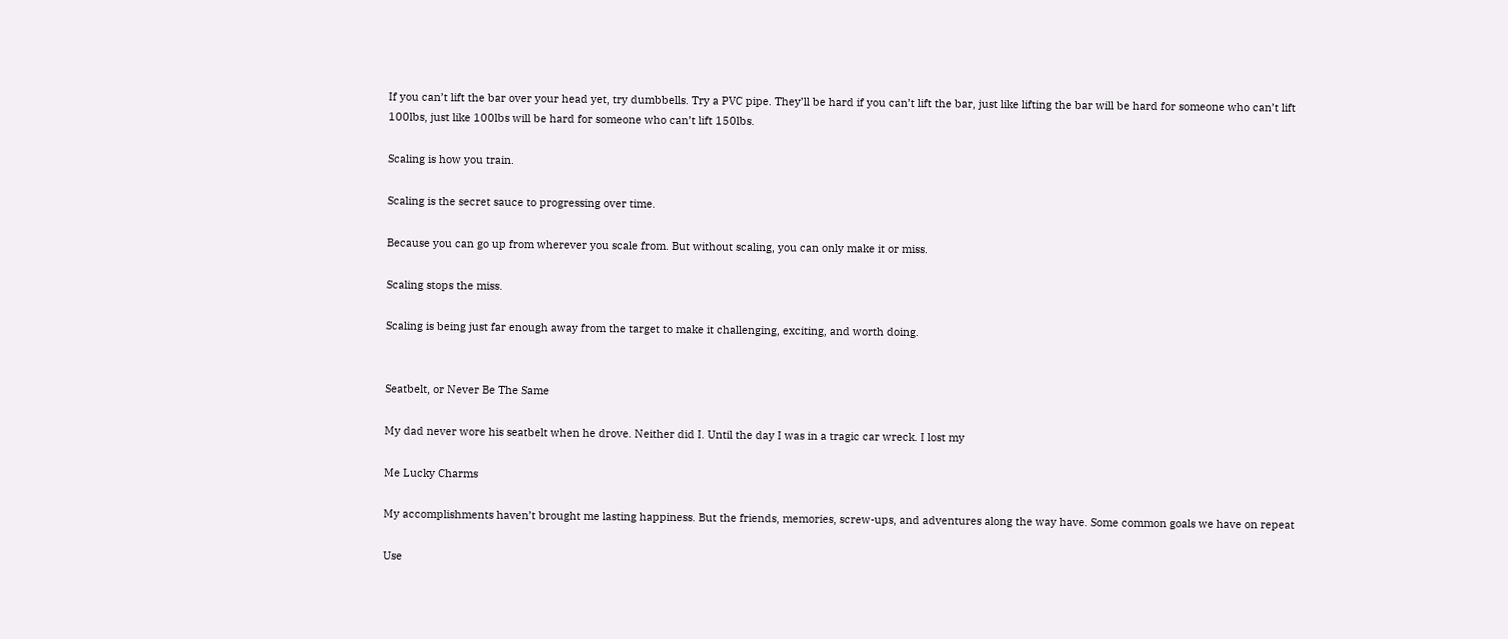If you can’t lift the bar over your head yet, try dumbbells. Try a PVC pipe. They’ll be hard if you can’t lift the bar, just like lifting the bar will be hard for someone who can’t lift 100lbs, just like 100lbs will be hard for someone who can’t lift 150lbs.

Scaling is how you train.

Scaling is the secret sauce to progressing over time.

Because you can go up from wherever you scale from. But without scaling, you can only make it or miss.

Scaling stops the miss.

Scaling is being just far enough away from the target to make it challenging, exciting, and worth doing.


Seatbelt, or Never Be The Same

My dad never wore his seatbelt when he drove. Neither did I. Until the day I was in a tragic car wreck. I lost my

Me Lucky Charms

My accomplishments haven’t brought me lasting happiness. But the friends, memories, screw-ups, and adventures along the way have. Some common goals we have on repeat

Use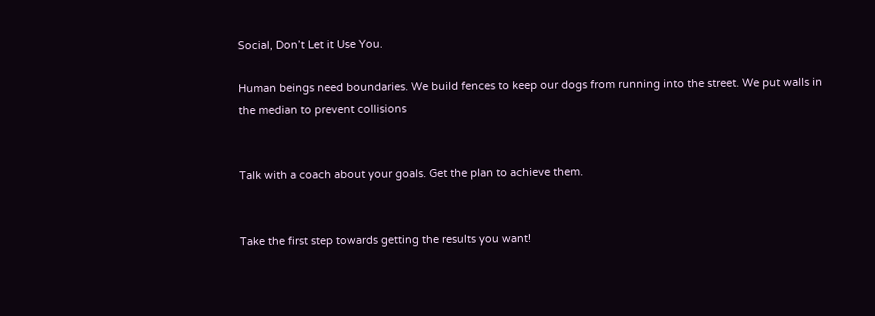Social, Don’t Let it Use You.

Human beings need boundaries. We build fences to keep our dogs from running into the street. We put walls in the median to prevent collisions


Talk with a coach about your goals. Get the plan to achieve them.


Take the first step towards getting the results you want!